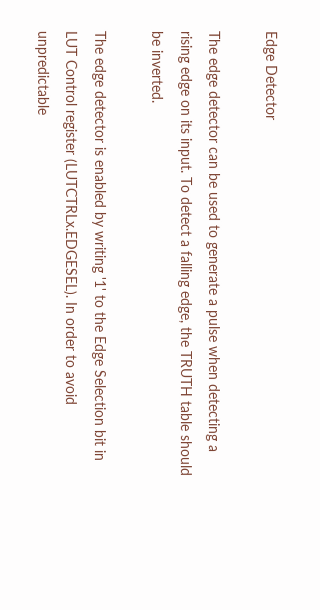Edge Detector

The edge detector can be used to generate a pulse when detecting a rising edge on its input. To detect a falling edge, the TRUTH table should be inverted.

The edge detector is enabled by writing '1' to the Edge Selection bit in LUT Control register (LUTCTRLx.EDGESEL). In order to avoid unpredictable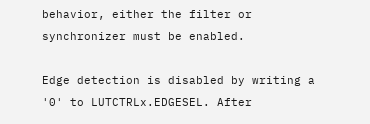behavior, either the filter or synchronizer must be enabled.

Edge detection is disabled by writing a '0' to LUTCTRLx.EDGESEL. After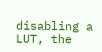disabling a LUT, the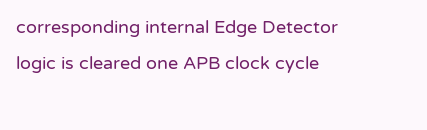corresponding internal Edge Detector logic is cleared one APB clock cycle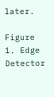later.

Figure 1. Edge Detector